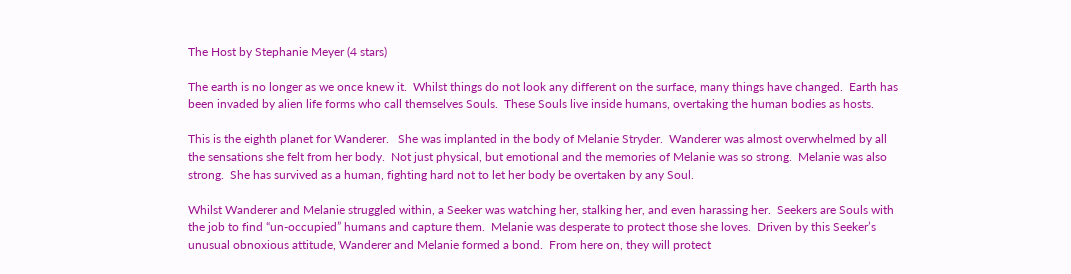The Host by Stephanie Meyer (4 stars)

The earth is no longer as we once knew it.  Whilst things do not look any different on the surface, many things have changed.  Earth has been invaded by alien life forms who call themselves Souls.  These Souls live inside humans, overtaking the human bodies as hosts.

This is the eighth planet for Wanderer.   She was implanted in the body of Melanie Stryder.  Wanderer was almost overwhelmed by all the sensations she felt from her body.  Not just physical, but emotional and the memories of Melanie was so strong.  Melanie was also strong.  She has survived as a human, fighting hard not to let her body be overtaken by any Soul.

Whilst Wanderer and Melanie struggled within, a Seeker was watching her, stalking her, and even harassing her.  Seekers are Souls with the job to find “un-occupied” humans and capture them.  Melanie was desperate to protect those she loves.  Driven by this Seeker’s unusual obnoxious attitude, Wanderer and Melanie formed a bond.  From here on, they will protect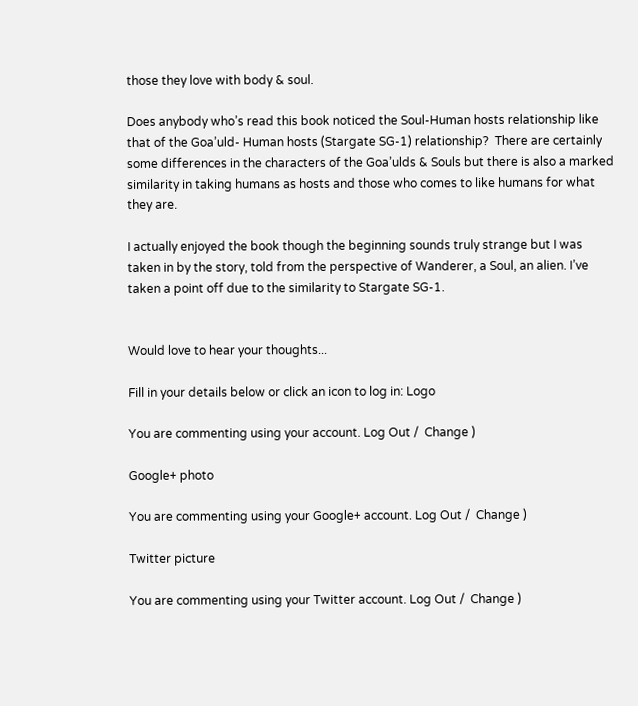those they love with body & soul.

Does anybody who’s read this book noticed the Soul-Human hosts relationship like that of the Goa’uld- Human hosts (Stargate SG-1) relationship?  There are certainly some differences in the characters of the Goa’ulds & Souls but there is also a marked similarity in taking humans as hosts and those who comes to like humans for what they are.

I actually enjoyed the book though the beginning sounds truly strange but I was taken in by the story, told from the perspective of Wanderer, a Soul, an alien. I’ve taken a point off due to the similarity to Stargate SG-1.


Would love to hear your thoughts...

Fill in your details below or click an icon to log in: Logo

You are commenting using your account. Log Out /  Change )

Google+ photo

You are commenting using your Google+ account. Log Out /  Change )

Twitter picture

You are commenting using your Twitter account. Log Out /  Change )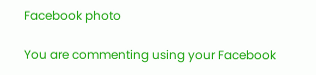Facebook photo

You are commenting using your Facebook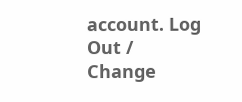account. Log Out /  Change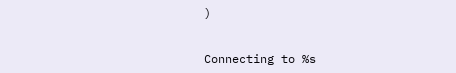)


Connecting to %s